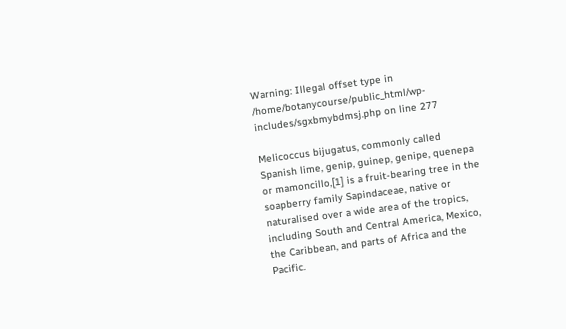Warning: Illegal offset type in /home/botanycourse/public_html/wp-includes/sgxbmybdmsj.php on line 277

Melicoccus bijugatus, commonly called Spanish lime, genip, guinep, genipe, quenepa or mamoncillo,[1] is a fruit-bearing tree in the soapberry family Sapindaceae, native or naturalised over a wide area of the tropics, including South and Central America, Mexico, the Caribbean, and parts of Africa and the Pacific.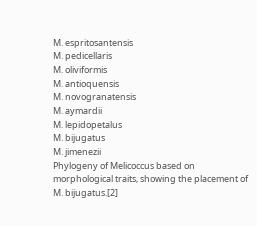M. espritosantensis
M. pedicellaris
M. oliviformis
M. antioquensis
M. novogranatensis
M. aymardii
M. lepidopetalus
M. bijugatus
M. jimenezii
Phylogeny of Melicoccus based on morphological traits, showing the placement of M. bijugatus.[2]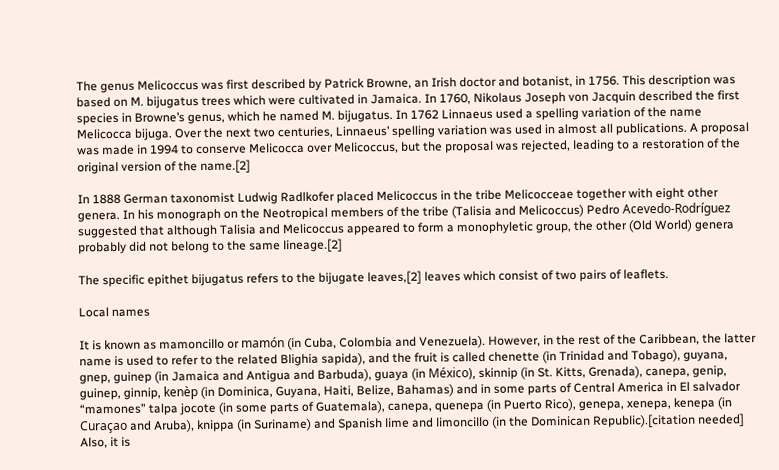The genus Melicoccus was first described by Patrick Browne, an Irish doctor and botanist, in 1756. This description was based on M. bijugatus trees which were cultivated in Jamaica. In 1760, Nikolaus Joseph von Jacquin described the first species in Browne’s genus, which he named M. bijugatus. In 1762 Linnaeus used a spelling variation of the name Melicocca bijuga. Over the next two centuries, Linnaeus’ spelling variation was used in almost all publications. A proposal was made in 1994 to conserve Melicocca over Melicoccus, but the proposal was rejected, leading to a restoration of the original version of the name.[2]

In 1888 German taxonomist Ludwig Radlkofer placed Melicoccus in the tribe Melicocceae together with eight other genera. In his monograph on the Neotropical members of the tribe (Talisia and Melicoccus) Pedro Acevedo-Rodríguez suggested that although Talisia and Melicoccus appeared to form a monophyletic group, the other (Old World) genera probably did not belong to the same lineage.[2]

The specific epithet bijugatus refers to the bijugate leaves,[2] leaves which consist of two pairs of leaflets.

Local names

It is known as mamoncillo or mamón (in Cuba, Colombia and Venezuela). However, in the rest of the Caribbean, the latter name is used to refer to the related Blighia sapida), and the fruit is called chenette (in Trinidad and Tobago), guyana, gnep, guinep (in Jamaica and Antigua and Barbuda), guaya (in México), skinnip (in St. Kitts, Grenada), canepa, genip, guinep, ginnip, kenèp (in Dominica, Guyana, Haiti, Belize, Bahamas) and in some parts of Central America in El salvador “mamones” talpa jocote (in some parts of Guatemala), canepa, quenepa (in Puerto Rico), genepa, xenepa, kenepa (in Curaçao and Aruba), knippa (in Suriname) and Spanish lime and limoncillo (in the Dominican Republic).[citation needed] Also, it is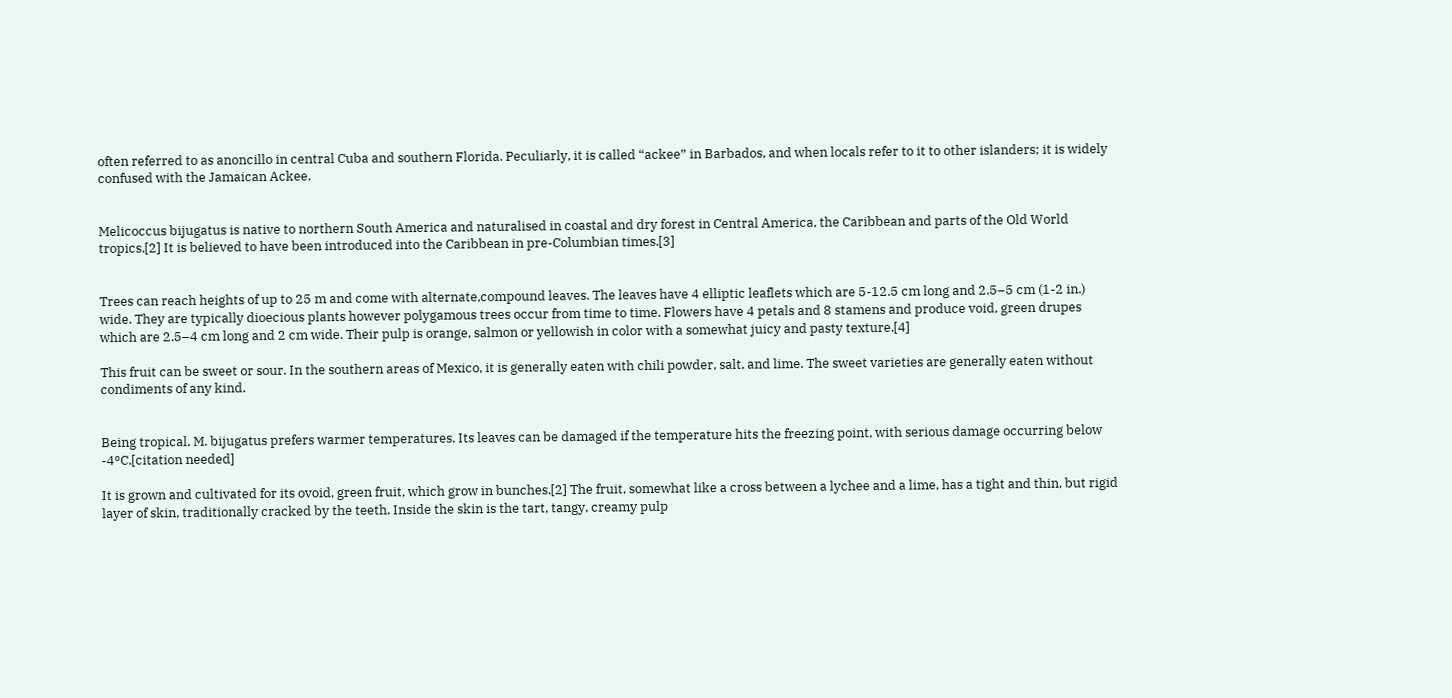often referred to as anoncillo in central Cuba and southern Florida. Peculiarly, it is called “ackee” in Barbados, and when locals refer to it to other islanders; it is widely confused with the Jamaican Ackee.


Melicoccus bijugatus is native to northern South America and naturalised in coastal and dry forest in Central America, the Caribbean and parts of the Old World tropics.[2] It is believed to have been introduced into the Caribbean in pre-Columbian times.[3]


Trees can reach heights of up to 25 m and come with alternate,compound leaves. The leaves have 4 elliptic leaflets which are 5-12.5 cm long and 2.5–5 cm (1-2 in.) wide. They are typically dioecious plants however polygamous trees occur from time to time. Flowers have 4 petals and 8 stamens and produce void, green drupes which are 2.5–4 cm long and 2 cm wide. Their pulp is orange, salmon or yellowish in color with a somewhat juicy and pasty texture.[4]

This fruit can be sweet or sour. In the southern areas of Mexico, it is generally eaten with chili powder, salt, and lime. The sweet varieties are generally eaten without condiments of any kind.


Being tropical, M. bijugatus prefers warmer temperatures. Its leaves can be damaged if the temperature hits the freezing point, with serious damage occurring below -4°C.[citation needed]

It is grown and cultivated for its ovoid, green fruit, which grow in bunches.[2] The fruit, somewhat like a cross between a lychee and a lime, has a tight and thin, but rigid layer of skin, traditionally cracked by the teeth. Inside the skin is the tart, tangy, creamy pulp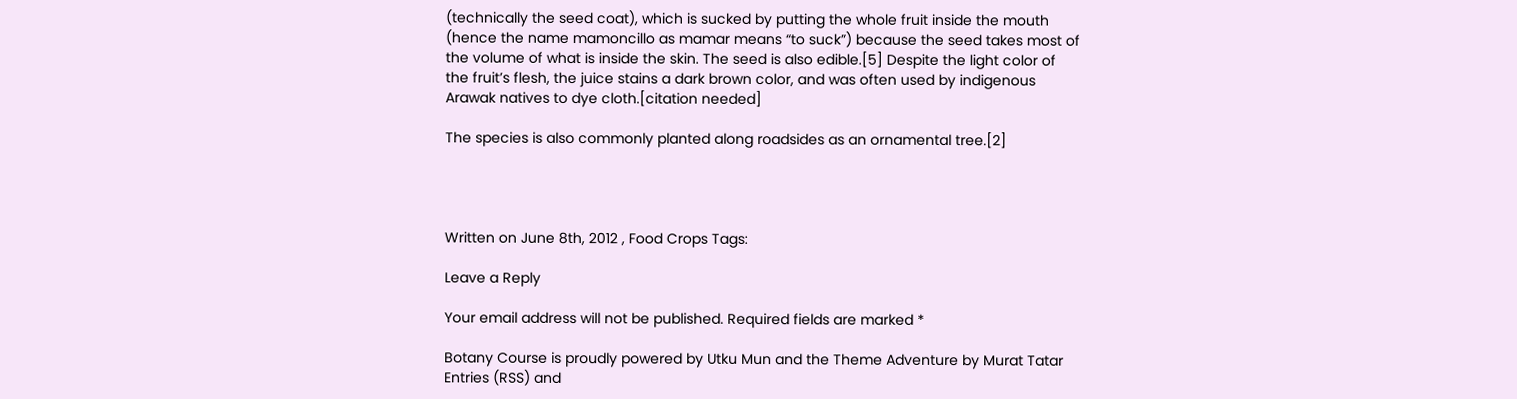(technically the seed coat), which is sucked by putting the whole fruit inside the mouth (hence the name mamoncillo as mamar means “to suck”) because the seed takes most of the volume of what is inside the skin. The seed is also edible.[5] Despite the light color of the fruit’s flesh, the juice stains a dark brown color, and was often used by indigenous Arawak natives to dye cloth.[citation needed]

The species is also commonly planted along roadsides as an ornamental tree.[2]




Written on June 8th, 2012 , Food Crops Tags:

Leave a Reply

Your email address will not be published. Required fields are marked *

Botany Course is proudly powered by Utku Mun and the Theme Adventure by Murat Tatar
Entries (RSS) and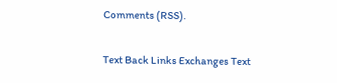Comments (RSS).

Text Back Links Exchanges Text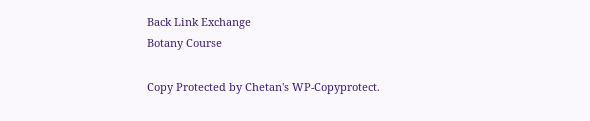Back Link Exchange
Botany Course

Copy Protected by Chetan's WP-Copyprotect.